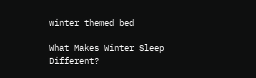winter themed bed

What Makes Winter Sleep Different?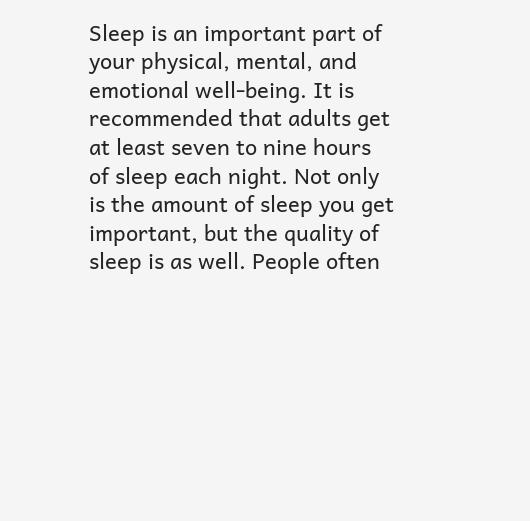Sleep is an important part of your physical, mental, and emotional well-being. It is recommended that adults get at least seven to nine hours of sleep each night. Not only is the amount of sleep you get important, but the quality of sleep is as well. People often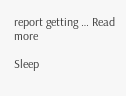report getting … Read more

Sleep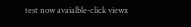test now avaialble-click viewx